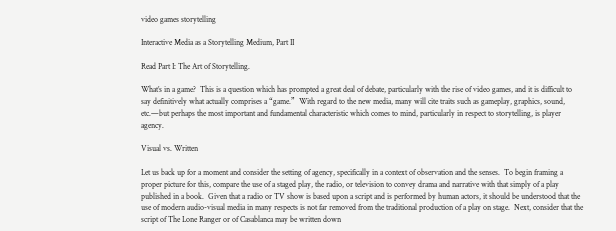video games storytelling

Interactive Media as a Storytelling Medium, Part II

Read Part I: The Art of Storytelling.

What’s in a game?  This is a question which has prompted a great deal of debate, particularly with the rise of video games, and it is difficult to say definitively what actually comprises a “game.”  With regard to the new media, many will cite traits such as gameplay, graphics, sound, etc.—but perhaps the most important and fundamental characteristic which comes to mind, particularly in respect to storytelling, is player agency.

Visual vs. Written

Let us back up for a moment and consider the setting of agency, specifically in a context of observation and the senses.  To begin framing a proper picture for this, compare the use of a staged play, the radio, or television to convey drama and narrative with that simply of a play published in a book.  Given that a radio or TV show is based upon a script and is performed by human actors, it should be understood that the use of modern audio-visual media in many respects is not far removed from the traditional production of a play on stage.  Next, consider that the script of The Lone Ranger or of Casablanca may be written down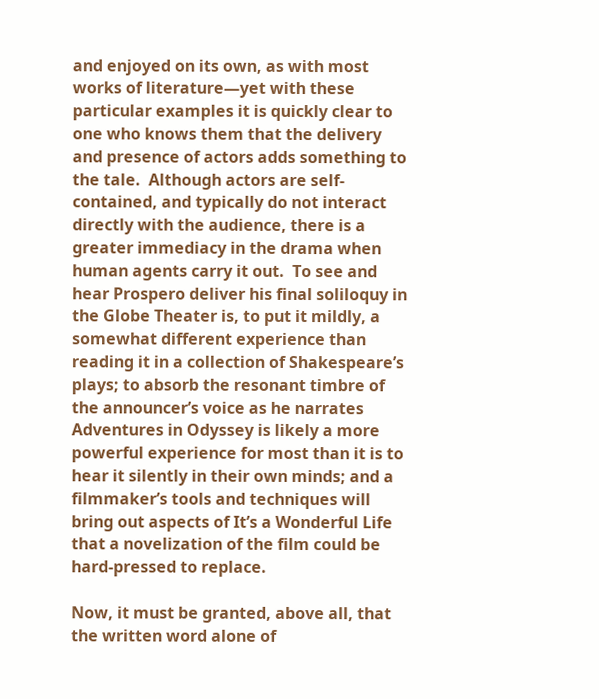and enjoyed on its own, as with most works of literature—yet with these particular examples it is quickly clear to one who knows them that the delivery and presence of actors adds something to the tale.  Although actors are self-contained, and typically do not interact directly with the audience, there is a greater immediacy in the drama when human agents carry it out.  To see and hear Prospero deliver his final soliloquy in the Globe Theater is, to put it mildly, a somewhat different experience than reading it in a collection of Shakespeare’s plays; to absorb the resonant timbre of the announcer’s voice as he narrates Adventures in Odyssey is likely a more powerful experience for most than it is to hear it silently in their own minds; and a filmmaker’s tools and techniques will bring out aspects of It’s a Wonderful Life that a novelization of the film could be hard-pressed to replace.

Now, it must be granted, above all, that the written word alone of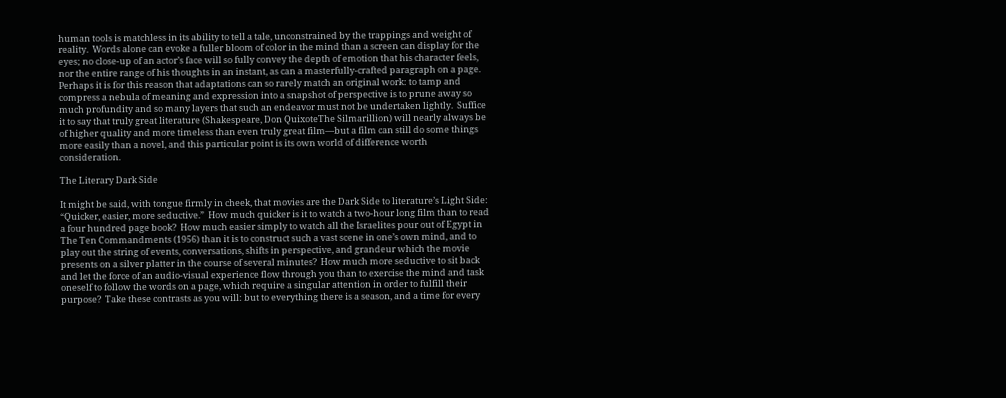human tools is matchless in its ability to tell a tale, unconstrained by the trappings and weight of reality.  Words alone can evoke a fuller bloom of color in the mind than a screen can display for the eyes; no close-up of an actor’s face will so fully convey the depth of emotion that his character feels, nor the entire range of his thoughts in an instant, as can a masterfully-crafted paragraph on a page.  Perhaps it is for this reason that adaptations can so rarely match an original work: to tamp and compress a nebula of meaning and expression into a snapshot of perspective is to prune away so much profundity and so many layers that such an endeavor must not be undertaken lightly.  Suffice it to say that truly great literature (Shakespeare, Don QuixoteThe Silmarillion) will nearly always be of higher quality and more timeless than even truly great film—but a film can still do some things more easily than a novel, and this particular point is its own world of difference worth consideration.

The Literary Dark Side

It might be said, with tongue firmly in cheek, that movies are the Dark Side to literature’s Light Side: “Quicker, easier, more seductive.”  How much quicker is it to watch a two-hour long film than to read a four hundred page book?  How much easier simply to watch all the Israelites pour out of Egypt in The Ten Commandments (1956) than it is to construct such a vast scene in one’s own mind, and to play out the string of events, conversations, shifts in perspective, and grandeur which the movie presents on a silver platter in the course of several minutes?  How much more seductive to sit back and let the force of an audio-visual experience flow through you than to exercise the mind and task oneself to follow the words on a page, which require a singular attention in order to fulfill their purpose?  Take these contrasts as you will: but to everything there is a season, and a time for every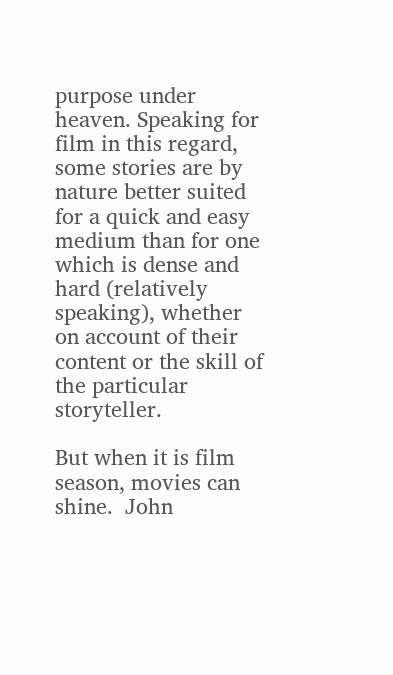purpose under heaven. Speaking for film in this regard, some stories are by nature better suited for a quick and easy medium than for one which is dense and hard (relatively speaking), whether on account of their content or the skill of the particular storyteller.

But when it is film season, movies can shine.  John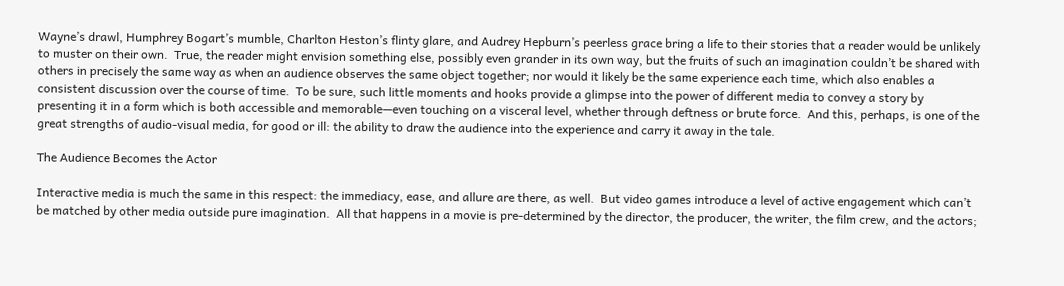Wayne’s drawl, Humphrey Bogart’s mumble, Charlton Heston’s flinty glare, and Audrey Hepburn’s peerless grace bring a life to their stories that a reader would be unlikely to muster on their own.  True, the reader might envision something else, possibly even grander in its own way, but the fruits of such an imagination couldn’t be shared with others in precisely the same way as when an audience observes the same object together; nor would it likely be the same experience each time, which also enables a consistent discussion over the course of time.  To be sure, such little moments and hooks provide a glimpse into the power of different media to convey a story by presenting it in a form which is both accessible and memorable—even touching on a visceral level, whether through deftness or brute force.  And this, perhaps, is one of the great strengths of audio-visual media, for good or ill: the ability to draw the audience into the experience and carry it away in the tale.

The Audience Becomes the Actor

Interactive media is much the same in this respect: the immediacy, ease, and allure are there, as well.  But video games introduce a level of active engagement which can’t be matched by other media outside pure imagination.  All that happens in a movie is pre-determined by the director, the producer, the writer, the film crew, and the actors;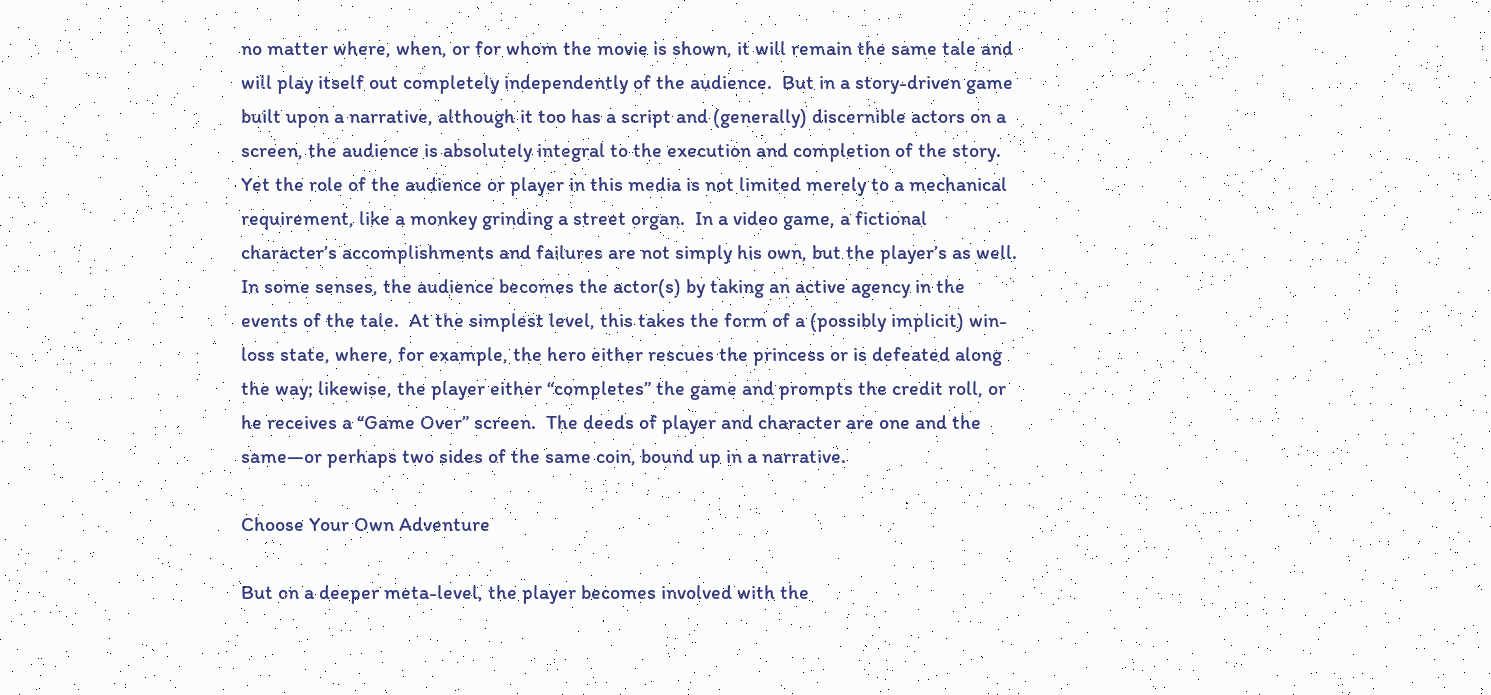no matter where, when, or for whom the movie is shown, it will remain the same tale and will play itself out completely independently of the audience.  But in a story-driven game built upon a narrative, although it too has a script and (generally) discernible actors on a screen, the audience is absolutely integral to the execution and completion of the story.  Yet the role of the audience or player in this media is not limited merely to a mechanical requirement, like a monkey grinding a street organ.  In a video game, a fictional character’s accomplishments and failures are not simply his own, but the player’s as well.  In some senses, the audience becomes the actor(s) by taking an active agency in the events of the tale.  At the simplest level, this takes the form of a (possibly implicit) win-loss state, where, for example, the hero either rescues the princess or is defeated along the way; likewise, the player either “completes” the game and prompts the credit roll, or he receives a “Game Over” screen.  The deeds of player and character are one and the same—or perhaps two sides of the same coin, bound up in a narrative.

Choose Your Own Adventure

But on a deeper meta-level, the player becomes involved with the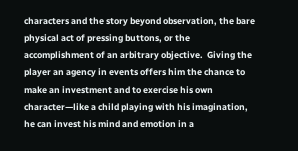characters and the story beyond observation, the bare physical act of pressing buttons, or the accomplishment of an arbitrary objective.  Giving the player an agency in events offers him the chance to make an investment and to exercise his own character—like a child playing with his imagination, he can invest his mind and emotion in a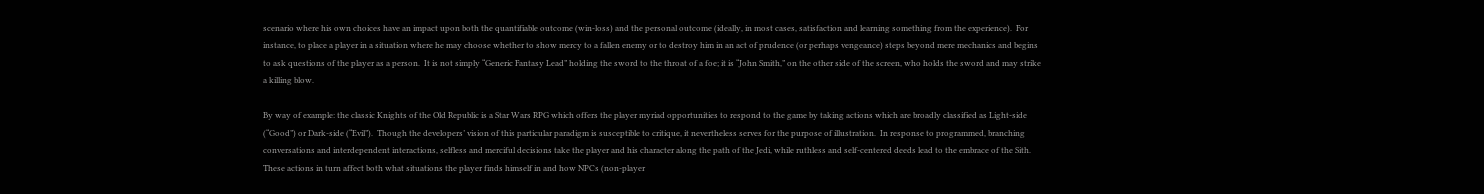scenario where his own choices have an impact upon both the quantifiable outcome (win-loss) and the personal outcome (ideally, in most cases, satisfaction and learning something from the experience).  For instance, to place a player in a situation where he may choose whether to show mercy to a fallen enemy or to destroy him in an act of prudence (or perhaps vengeance) steps beyond mere mechanics and begins to ask questions of the player as a person.  It is not simply “Generic Fantasy Lead” holding the sword to the throat of a foe; it is “John Smith,” on the other side of the screen, who holds the sword and may strike a killing blow.

By way of example: the classic Knights of the Old Republic is a Star Wars RPG which offers the player myriad opportunities to respond to the game by taking actions which are broadly classified as Light-side (“Good”) or Dark-side (“Evil”).  Though the developers’ vision of this particular paradigm is susceptible to critique, it nevertheless serves for the purpose of illustration.  In response to programmed, branching conversations and interdependent interactions, selfless and merciful decisions take the player and his character along the path of the Jedi, while ruthless and self-centered deeds lead to the embrace of the Sith.  These actions in turn affect both what situations the player finds himself in and how NPCs (non-player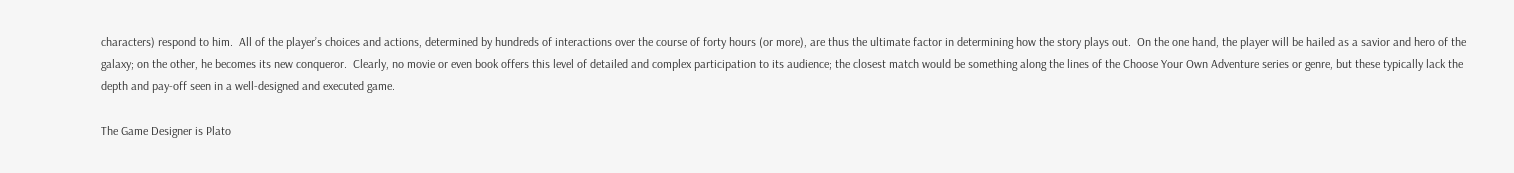characters) respond to him.  All of the player’s choices and actions, determined by hundreds of interactions over the course of forty hours (or more), are thus the ultimate factor in determining how the story plays out.  On the one hand, the player will be hailed as a savior and hero of the galaxy; on the other, he becomes its new conqueror.  Clearly, no movie or even book offers this level of detailed and complex participation to its audience; the closest match would be something along the lines of the Choose Your Own Adventure series or genre, but these typically lack the depth and pay-off seen in a well-designed and executed game.

The Game Designer is Plato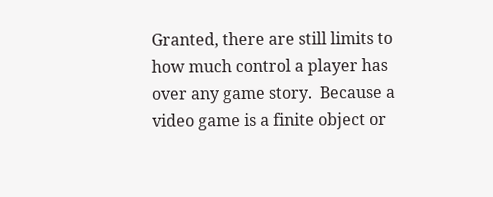Granted, there are still limits to how much control a player has over any game story.  Because a video game is a finite object or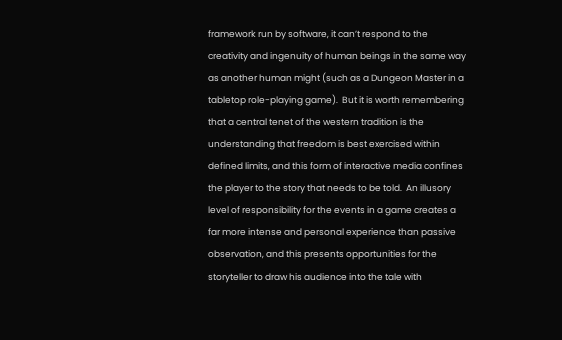framework run by software, it can’t respond to the creativity and ingenuity of human beings in the same way as another human might (such as a Dungeon Master in a tabletop role-playing game).  But it is worth remembering that a central tenet of the western tradition is the understanding that freedom is best exercised within defined limits, and this form of interactive media confines the player to the story that needs to be told.  An illusory level of responsibility for the events in a game creates a far more intense and personal experience than passive observation, and this presents opportunities for the storyteller to draw his audience into the tale with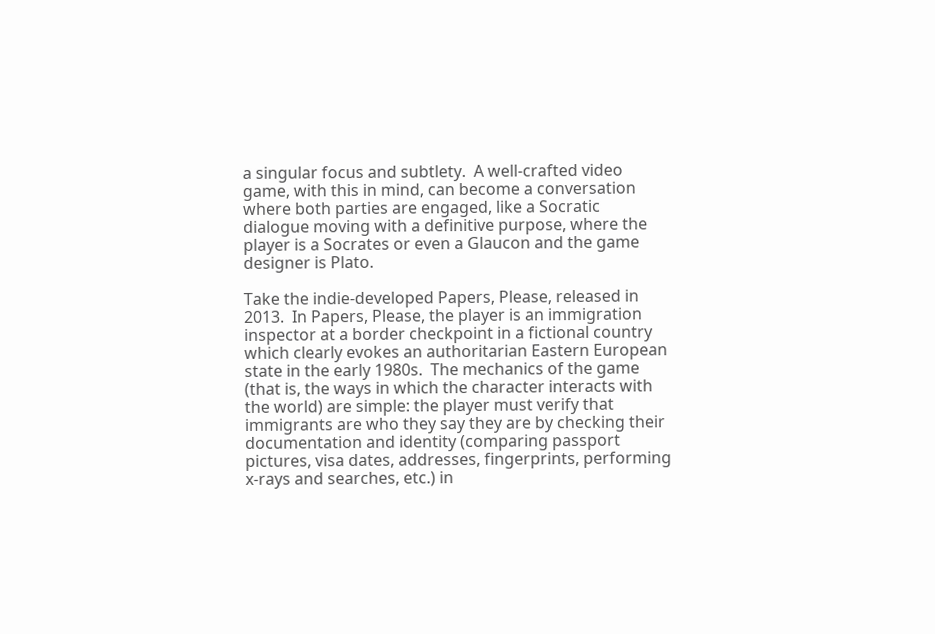a singular focus and subtlety.  A well-crafted video game, with this in mind, can become a conversation where both parties are engaged, like a Socratic dialogue moving with a definitive purpose, where the player is a Socrates or even a Glaucon and the game designer is Plato.

Take the indie-developed Papers, Please, released in 2013.  In Papers, Please, the player is an immigration inspector at a border checkpoint in a fictional country which clearly evokes an authoritarian Eastern European state in the early 1980s.  The mechanics of the game (that is, the ways in which the character interacts with the world) are simple: the player must verify that immigrants are who they say they are by checking their documentation and identity (comparing passport pictures, visa dates, addresses, fingerprints, performing x-rays and searches, etc.) in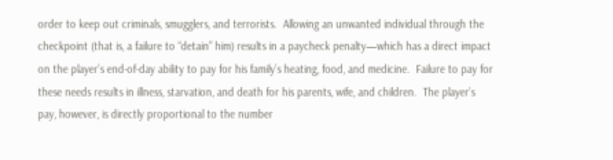order to keep out criminals, smugglers, and terrorists.  Allowing an unwanted individual through the checkpoint (that is, a failure to “detain” him) results in a paycheck penalty—which has a direct impact on the player’s end-of-day ability to pay for his family’s heating, food, and medicine.  Failure to pay for these needs results in illness, starvation, and death for his parents, wife, and children.  The player’s pay, however, is directly proportional to the number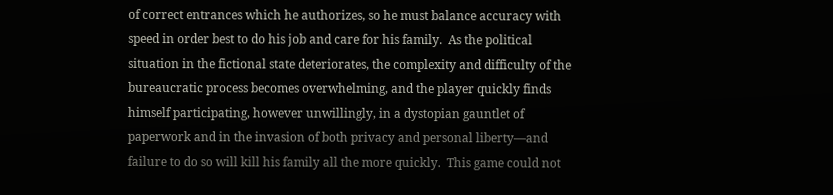of correct entrances which he authorizes, so he must balance accuracy with speed in order best to do his job and care for his family.  As the political situation in the fictional state deteriorates, the complexity and difficulty of the bureaucratic process becomes overwhelming, and the player quickly finds himself participating, however unwillingly, in a dystopian gauntlet of paperwork and in the invasion of both privacy and personal liberty—and failure to do so will kill his family all the more quickly.  This game could not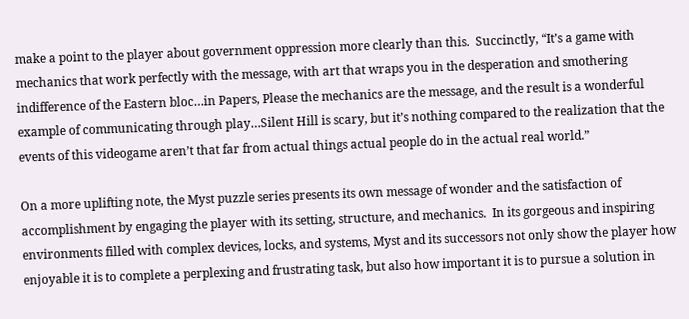make a point to the player about government oppression more clearly than this.  Succinctly, “It’s a game with mechanics that work perfectly with the message, with art that wraps you in the desperation and smothering indifference of the Eastern bloc…in Papers, Please the mechanics are the message, and the result is a wonderful example of communicating through play…Silent Hill is scary, but it’s nothing compared to the realization that the events of this videogame aren’t that far from actual things actual people do in the actual real world.”

On a more uplifting note, the Myst puzzle series presents its own message of wonder and the satisfaction of accomplishment by engaging the player with its setting, structure, and mechanics.  In its gorgeous and inspiring environments filled with complex devices, locks, and systems, Myst and its successors not only show the player how enjoyable it is to complete a perplexing and frustrating task, but also how important it is to pursue a solution in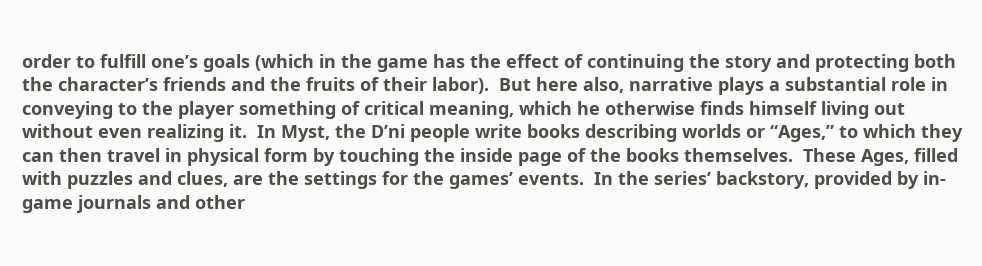order to fulfill one’s goals (which in the game has the effect of continuing the story and protecting both the character’s friends and the fruits of their labor).  But here also, narrative plays a substantial role in conveying to the player something of critical meaning, which he otherwise finds himself living out without even realizing it.  In Myst, the D’ni people write books describing worlds or “Ages,” to which they can then travel in physical form by touching the inside page of the books themselves.  These Ages, filled with puzzles and clues, are the settings for the games’ events.  In the series’ backstory, provided by in-game journals and other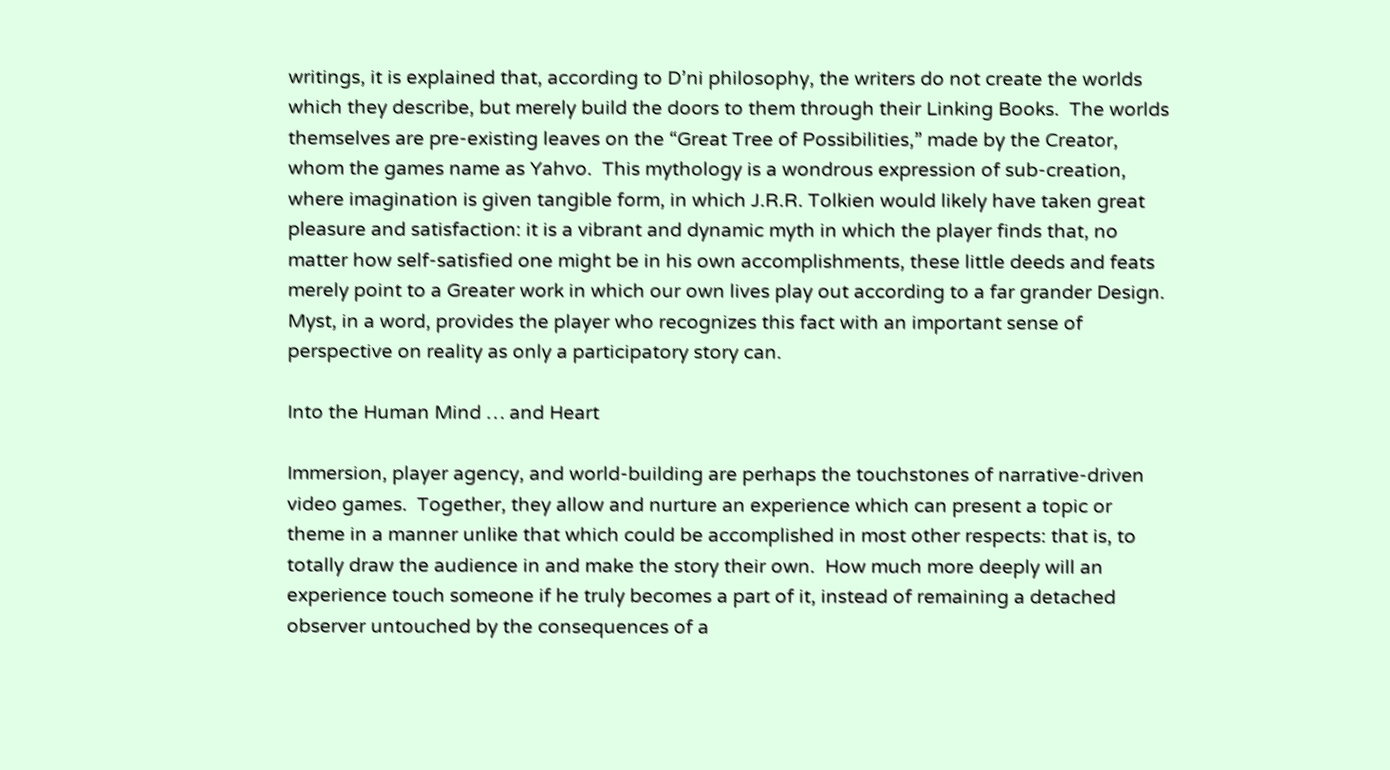writings, it is explained that, according to D’ni philosophy, the writers do not create the worlds which they describe, but merely build the doors to them through their Linking Books.  The worlds themselves are pre-existing leaves on the “Great Tree of Possibilities,” made by the Creator, whom the games name as Yahvo.  This mythology is a wondrous expression of sub-creation, where imagination is given tangible form, in which J.R.R. Tolkien would likely have taken great pleasure and satisfaction: it is a vibrant and dynamic myth in which the player finds that, no matter how self-satisfied one might be in his own accomplishments, these little deeds and feats merely point to a Greater work in which our own lives play out according to a far grander Design.  Myst, in a word, provides the player who recognizes this fact with an important sense of perspective on reality as only a participatory story can.

Into the Human Mind … and Heart

Immersion, player agency, and world-building are perhaps the touchstones of narrative-driven video games.  Together, they allow and nurture an experience which can present a topic or theme in a manner unlike that which could be accomplished in most other respects: that is, to totally draw the audience in and make the story their own.  How much more deeply will an experience touch someone if he truly becomes a part of it, instead of remaining a detached observer untouched by the consequences of a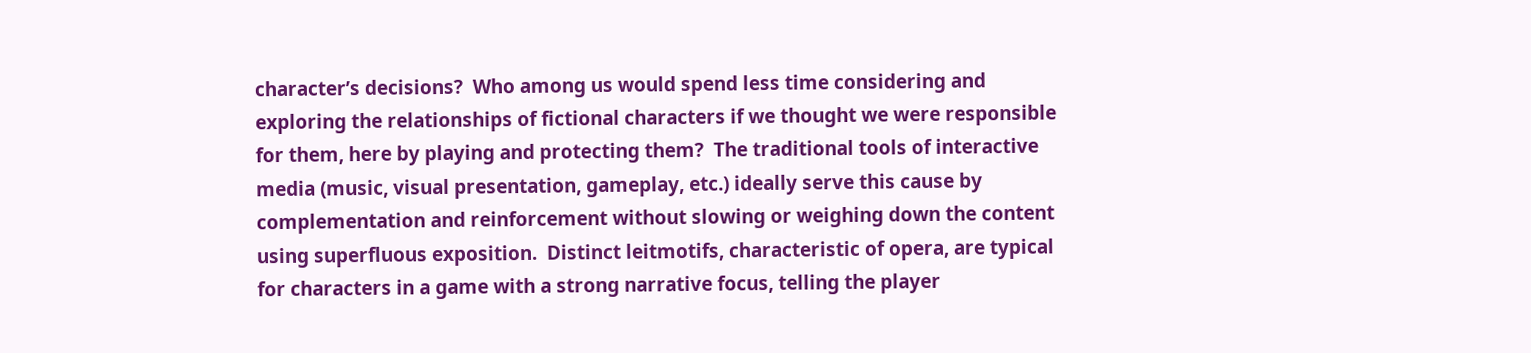character’s decisions?  Who among us would spend less time considering and exploring the relationships of fictional characters if we thought we were responsible for them, here by playing and protecting them?  The traditional tools of interactive media (music, visual presentation, gameplay, etc.) ideally serve this cause by complementation and reinforcement without slowing or weighing down the content using superfluous exposition.  Distinct leitmotifs, characteristic of opera, are typical for characters in a game with a strong narrative focus, telling the player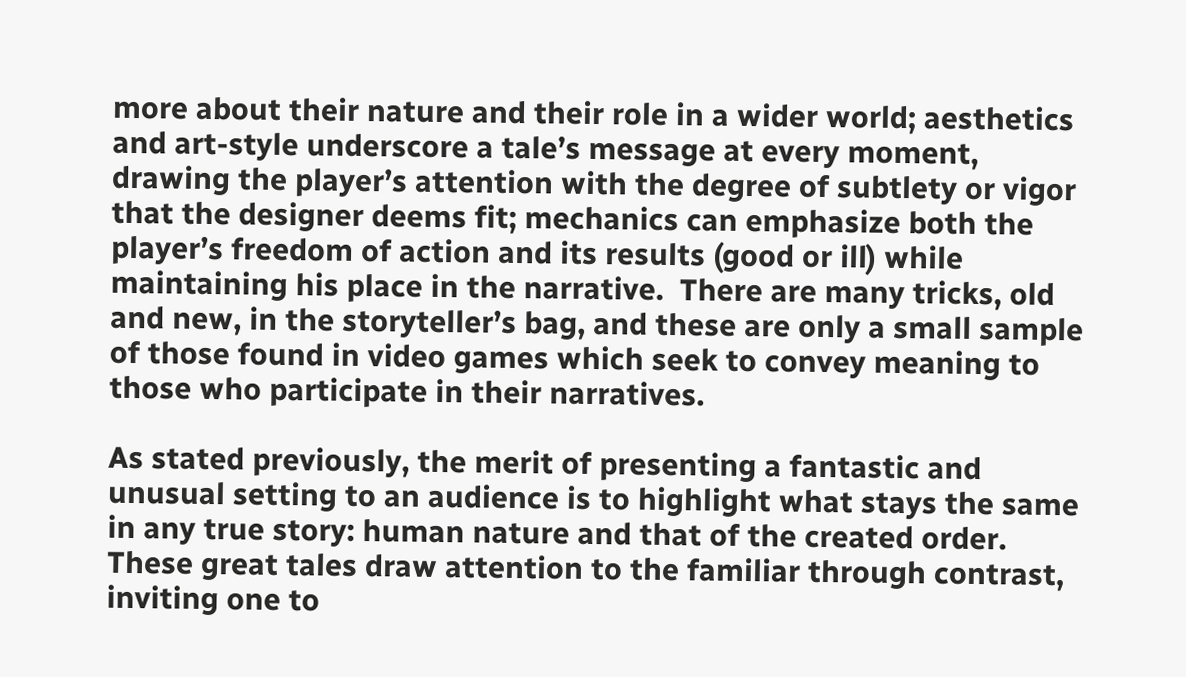more about their nature and their role in a wider world; aesthetics and art-style underscore a tale’s message at every moment, drawing the player’s attention with the degree of subtlety or vigor that the designer deems fit; mechanics can emphasize both the player’s freedom of action and its results (good or ill) while maintaining his place in the narrative.  There are many tricks, old and new, in the storyteller’s bag, and these are only a small sample of those found in video games which seek to convey meaning to those who participate in their narratives.

As stated previously, the merit of presenting a fantastic and unusual setting to an audience is to highlight what stays the same in any true story: human nature and that of the created order.  These great tales draw attention to the familiar through contrast, inviting one to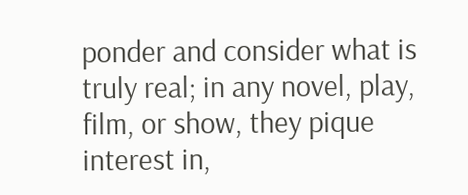ponder and consider what is truly real; in any novel, play, film, or show, they pique interest in,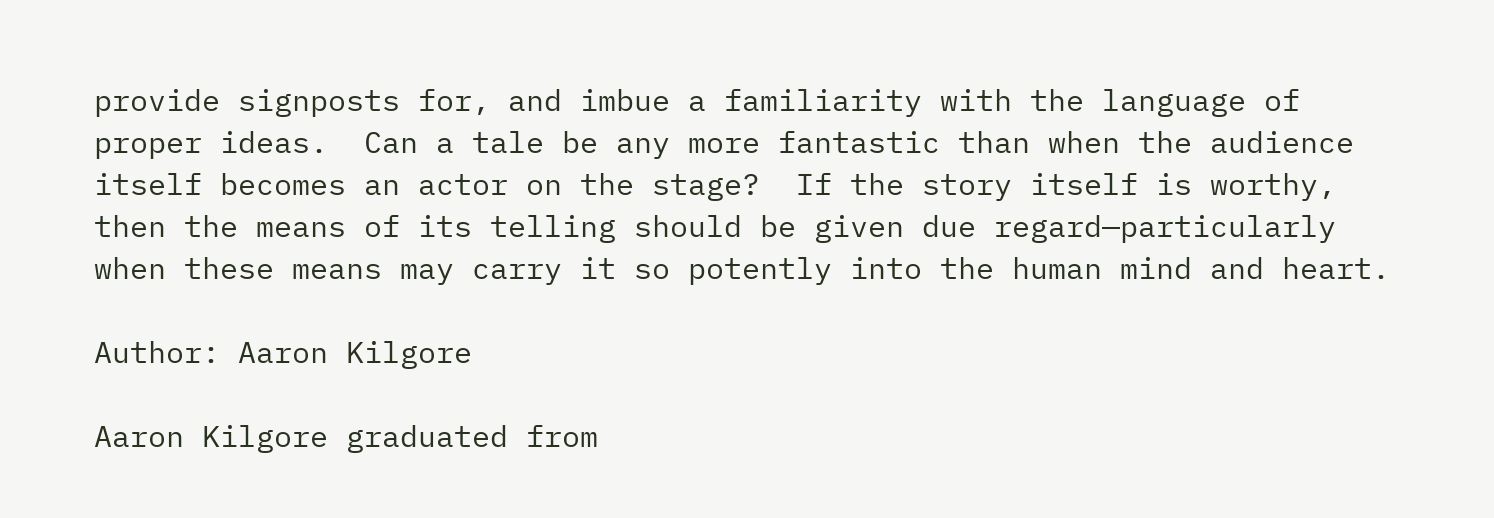provide signposts for, and imbue a familiarity with the language of proper ideas.  Can a tale be any more fantastic than when the audience itself becomes an actor on the stage?  If the story itself is worthy, then the means of its telling should be given due regard—particularly when these means may carry it so potently into the human mind and heart.

Author: Aaron Kilgore

Aaron Kilgore graduated from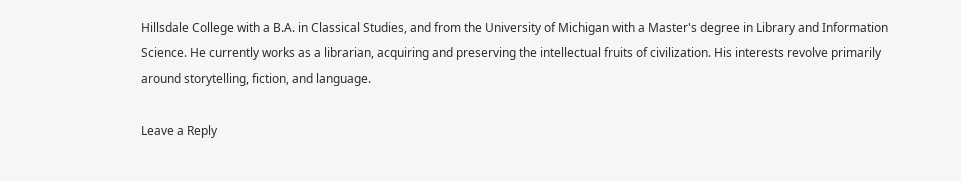Hillsdale College with a B.A. in Classical Studies, and from the University of Michigan with a Master's degree in Library and Information Science. He currently works as a librarian, acquiring and preserving the intellectual fruits of civilization. His interests revolve primarily around storytelling, fiction, and language.

Leave a Reply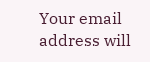Your email address will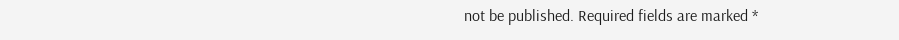not be published. Required fields are marked *